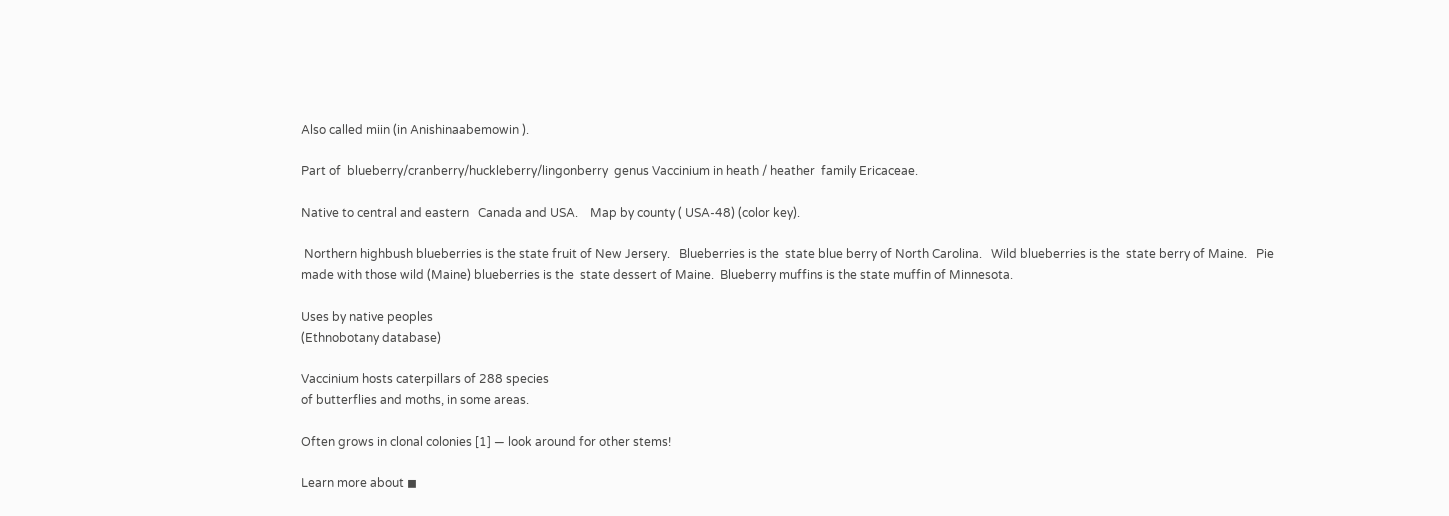Also called miin (in Anishinaabemowin ).

Part of  blueberry/cranberry/huckleberry/lingonberry  genus Vaccinium in heath / heather  family Ericaceae.

Native to central and eastern   Canada and USA.    Map by county ( USA-48) (color key).

 Northern highbush blueberries is the state fruit of New Jersery.   Blueberries is the  state blue berry of North Carolina.   Wild blueberries is the  state berry of Maine.   Pie made with those wild (Maine) blueberries is the  state dessert of Maine.  Blueberry muffins is the state muffin of Minnesota.

Uses by native peoples
(Ethnobotany database)

Vaccinium hosts caterpillars of 288 species
of butterflies and moths, in some areas.

Often grows in clonal colonies [1] — look around for other stems!

Learn more about ◼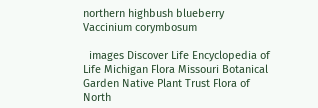northern highbush blueberry Vaccinium corymbosum

  images Discover Life Encyclopedia of Life Michigan Flora Missouri Botanical Garden Native Plant Trust Flora of North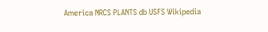America NRCS PLANTS db USFS Wikipedia